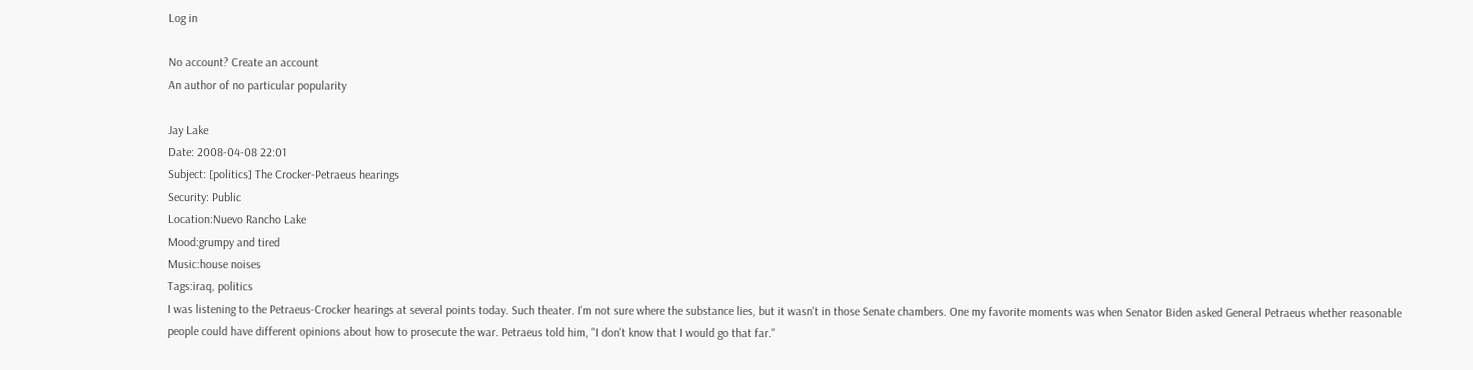Log in

No account? Create an account
An author of no particular popularity

Jay Lake
Date: 2008-04-08 22:01
Subject: [politics] The Crocker-Petraeus hearings
Security: Public
Location:Nuevo Rancho Lake
Mood:grumpy and tired
Music:house noises
Tags:iraq, politics
I was listening to the Petraeus-Crocker hearings at several points today. Such theater. I'm not sure where the substance lies, but it wasn't in those Senate chambers. One my favorite moments was when Senator Biden asked General Petraeus whether reasonable people could have different opinions about how to prosecute the war. Petraeus told him, "I don't know that I would go that far."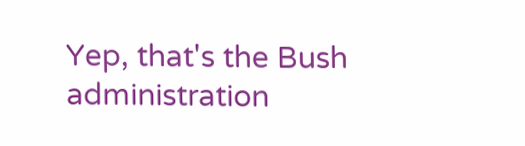Yep, that's the Bush administration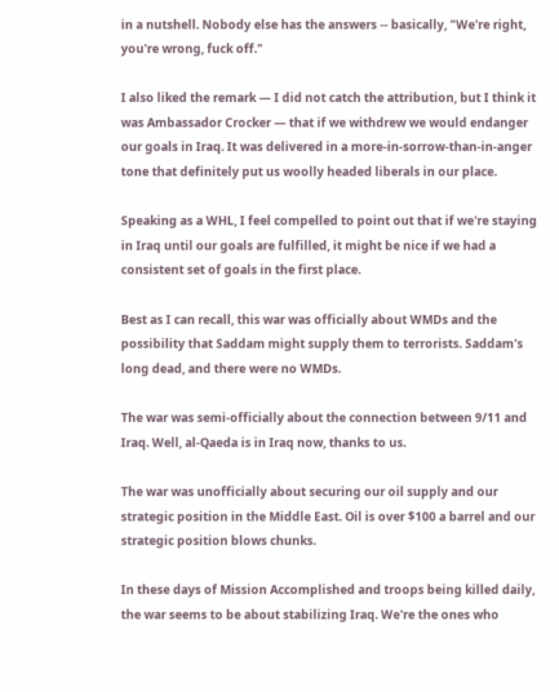in a nutshell. Nobody else has the answers -- basically, "We're right, you're wrong, fuck off."

I also liked the remark — I did not catch the attribution, but I think it was Ambassador Crocker — that if we withdrew we would endanger our goals in Iraq. It was delivered in a more-in-sorrow-than-in-anger tone that definitely put us woolly headed liberals in our place.

Speaking as a WHL, I feel compelled to point out that if we're staying in Iraq until our goals are fulfilled, it might be nice if we had a consistent set of goals in the first place.

Best as I can recall, this war was officially about WMDs and the possibility that Saddam might supply them to terrorists. Saddam's long dead, and there were no WMDs.

The war was semi-officially about the connection between 9/11 and Iraq. Well, al-Qaeda is in Iraq now, thanks to us.

The war was unofficially about securing our oil supply and our strategic position in the Middle East. Oil is over $100 a barrel and our strategic position blows chunks.

In these days of Mission Accomplished and troops being killed daily, the war seems to be about stabilizing Iraq. We're the ones who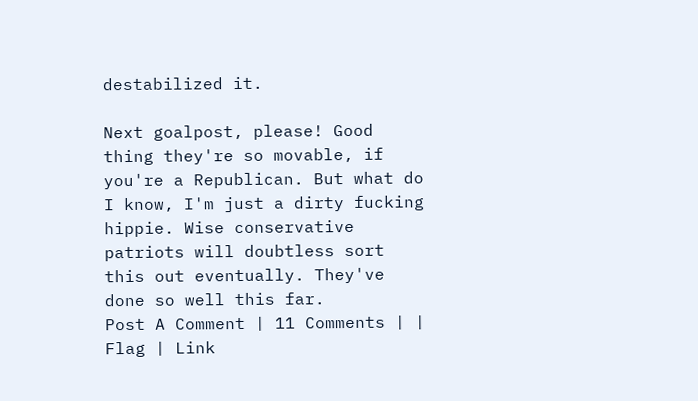destabilized it.

Next goalpost, please! Good thing they're so movable, if you're a Republican. But what do I know, I'm just a dirty fucking hippie. Wise conservative patriots will doubtless sort this out eventually. They've done so well this far.
Post A Comment | 11 Comments | | Flag | Link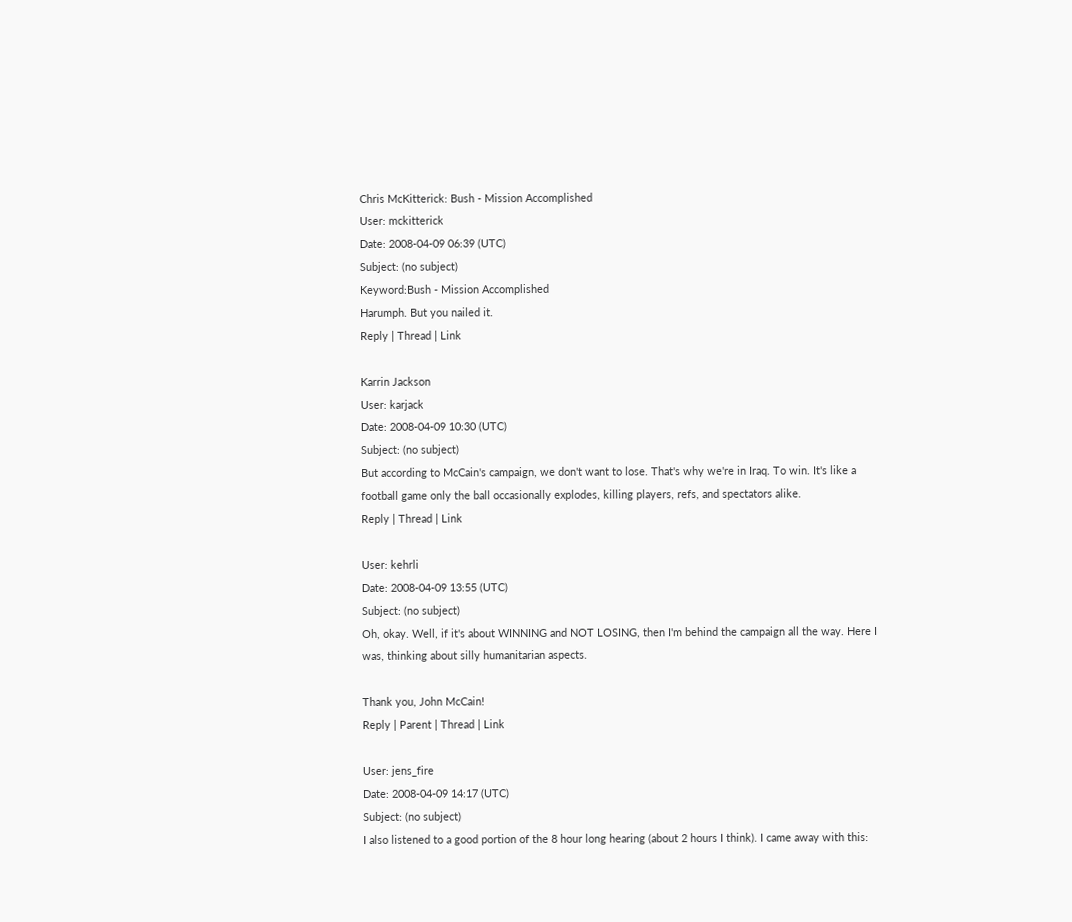Chris McKitterick: Bush - Mission Accomplished
User: mckitterick
Date: 2008-04-09 06:39 (UTC)
Subject: (no subject)
Keyword:Bush - Mission Accomplished
Harumph. But you nailed it.
Reply | Thread | Link

Karrin Jackson
User: karjack
Date: 2008-04-09 10:30 (UTC)
Subject: (no subject)
But according to McCain's campaign, we don't want to lose. That's why we're in Iraq. To win. It's like a football game only the ball occasionally explodes, killing players, refs, and spectators alike.
Reply | Thread | Link

User: kehrli
Date: 2008-04-09 13:55 (UTC)
Subject: (no subject)
Oh, okay. Well, if it's about WINNING and NOT LOSING, then I'm behind the campaign all the way. Here I was, thinking about silly humanitarian aspects.

Thank you, John McCain!
Reply | Parent | Thread | Link

User: jens_fire
Date: 2008-04-09 14:17 (UTC)
Subject: (no subject)
I also listened to a good portion of the 8 hour long hearing (about 2 hours I think). I came away with this: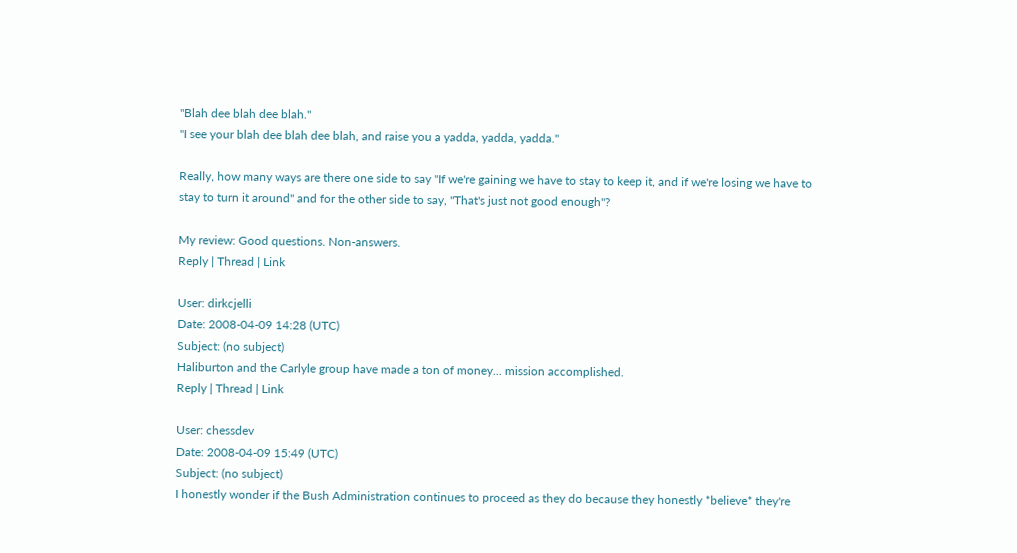"Blah dee blah dee blah."
"I see your blah dee blah dee blah, and raise you a yadda, yadda, yadda."

Really, how many ways are there one side to say "If we're gaining we have to stay to keep it, and if we're losing we have to stay to turn it around" and for the other side to say, "That's just not good enough"?

My review: Good questions. Non-answers.
Reply | Thread | Link

User: dirkcjelli
Date: 2008-04-09 14:28 (UTC)
Subject: (no subject)
Haliburton and the Carlyle group have made a ton of money... mission accomplished.
Reply | Thread | Link

User: chessdev
Date: 2008-04-09 15:49 (UTC)
Subject: (no subject)
I honestly wonder if the Bush Administration continues to proceed as they do because they honestly *believe* they're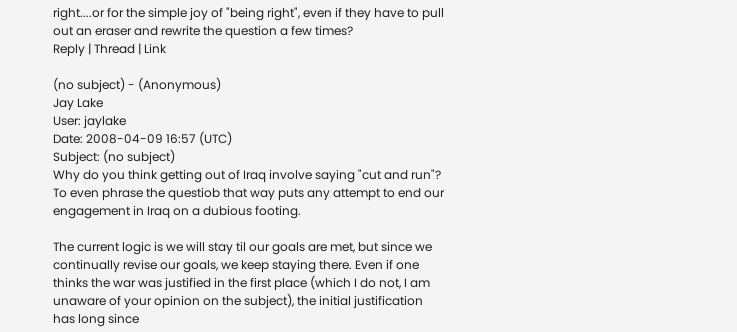right....or for the simple joy of "being right", even if they have to pull out an eraser and rewrite the question a few times?
Reply | Thread | Link

(no subject) - (Anonymous)
Jay Lake
User: jaylake
Date: 2008-04-09 16:57 (UTC)
Subject: (no subject)
Why do you think getting out of Iraq involve saying "cut and run"? To even phrase the questiob that way puts any attempt to end our engagement in Iraq on a dubious footing.

The current logic is we will stay til our goals are met, but since we continually revise our goals, we keep staying there. Even if one thinks the war was justified in the first place (which I do not, I am unaware of your opinion on the subject), the initial justification has long since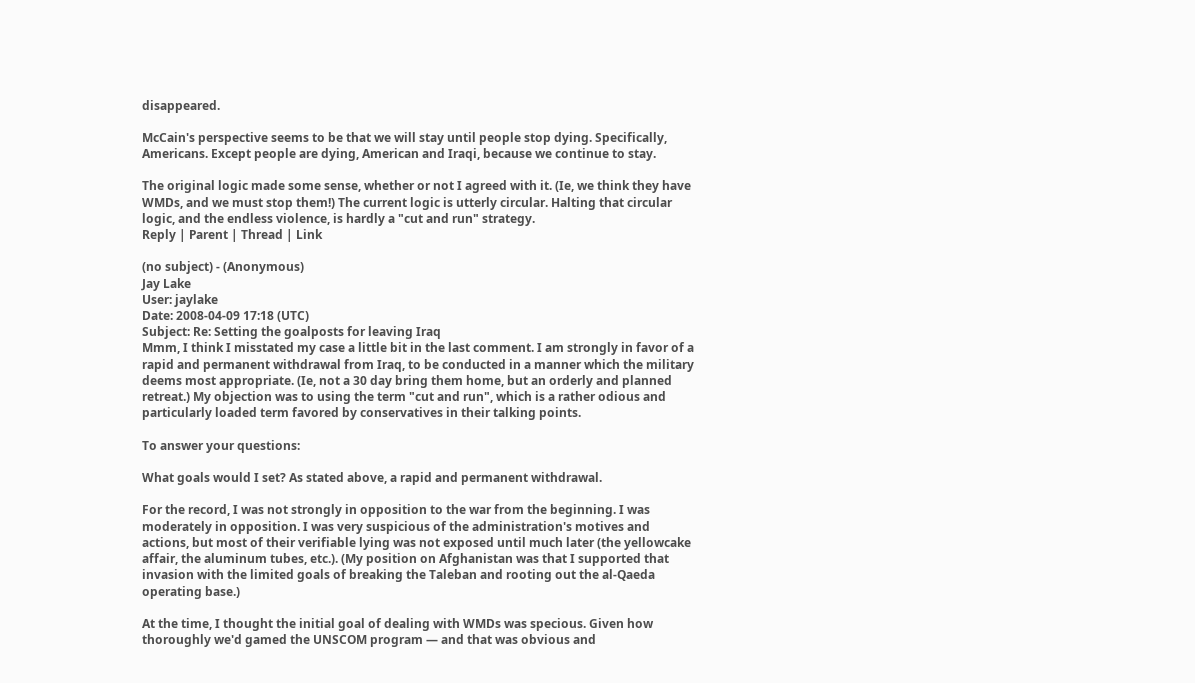disappeared.

McCain's perspective seems to be that we will stay until people stop dying. Specifically, Americans. Except people are dying, American and Iraqi, because we continue to stay.

The original logic made some sense, whether or not I agreed with it. (Ie, we think they have WMDs, and we must stop them!) The current logic is utterly circular. Halting that circular logic, and the endless violence, is hardly a "cut and run" strategy.
Reply | Parent | Thread | Link

(no subject) - (Anonymous)
Jay Lake
User: jaylake
Date: 2008-04-09 17:18 (UTC)
Subject: Re: Setting the goalposts for leaving Iraq
Mmm, I think I misstated my case a little bit in the last comment. I am strongly in favor of a rapid and permanent withdrawal from Iraq, to be conducted in a manner which the military deems most appropriate. (Ie, not a 30 day bring them home, but an orderly and planned retreat.) My objection was to using the term "cut and run", which is a rather odious and particularly loaded term favored by conservatives in their talking points.

To answer your questions:

What goals would I set? As stated above, a rapid and permanent withdrawal.

For the record, I was not strongly in opposition to the war from the beginning. I was moderately in opposition. I was very suspicious of the administration's motives and actions, but most of their verifiable lying was not exposed until much later (the yellowcake affair, the aluminum tubes, etc.). (My position on Afghanistan was that I supported that invasion with the limited goals of breaking the Taleban and rooting out the al-Qaeda operating base.)

At the time, I thought the initial goal of dealing with WMDs was specious. Given how thoroughly we'd gamed the UNSCOM program — and that was obvious and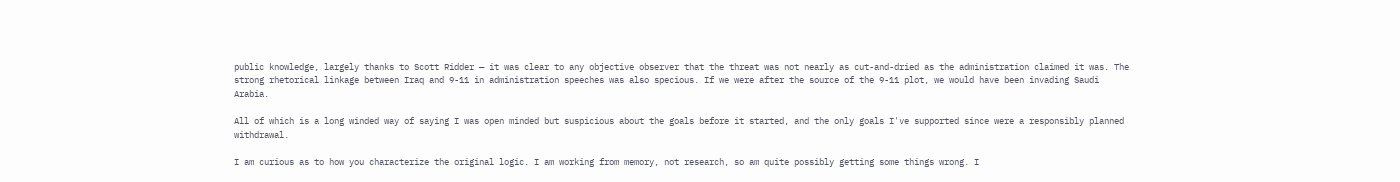public knowledge, largely thanks to Scott Ridder — it was clear to any objective observer that the threat was not nearly as cut-and-dried as the administration claimed it was. The strong rhetorical linkage between Iraq and 9-11 in administration speeches was also specious. If we were after the source of the 9-11 plot, we would have been invading Saudi Arabia.

All of which is a long winded way of saying I was open minded but suspicious about the goals before it started, and the only goals I've supported since were a responsibly planned withdrawal.

I am curious as to how you characterize the original logic. I am working from memory, not research, so am quite possibly getting some things wrong. I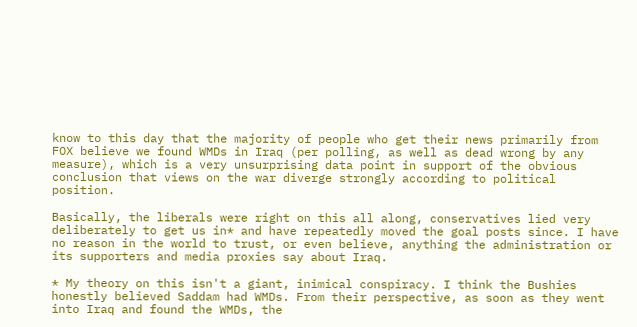know to this day that the majority of people who get their news primarily from FOX believe we found WMDs in Iraq (per polling, as well as dead wrong by any measure), which is a very unsurprising data point in support of the obvious conclusion that views on the war diverge strongly according to political position.

Basically, the liberals were right on this all along, conservatives lied very deliberately to get us in* and have repeatedly moved the goal posts since. I have no reason in the world to trust, or even believe, anything the administration or its supporters and media proxies say about Iraq.

* My theory on this isn't a giant, inimical conspiracy. I think the Bushies honestly believed Saddam had WMDs. From their perspective, as soon as they went into Iraq and found the WMDs, the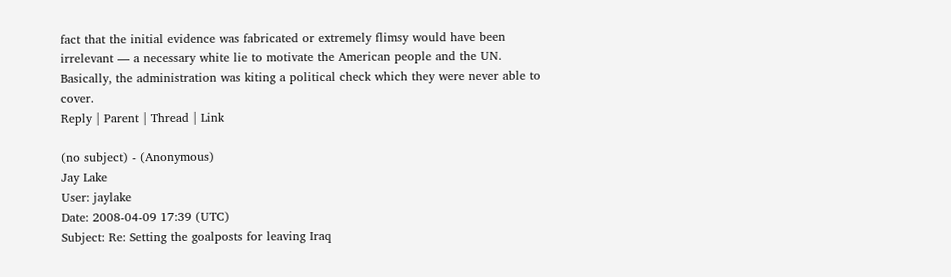fact that the initial evidence was fabricated or extremely flimsy would have been irrelevant — a necessary white lie to motivate the American people and the UN. Basically, the administration was kiting a political check which they were never able to cover.
Reply | Parent | Thread | Link

(no subject) - (Anonymous)
Jay Lake
User: jaylake
Date: 2008-04-09 17:39 (UTC)
Subject: Re: Setting the goalposts for leaving Iraq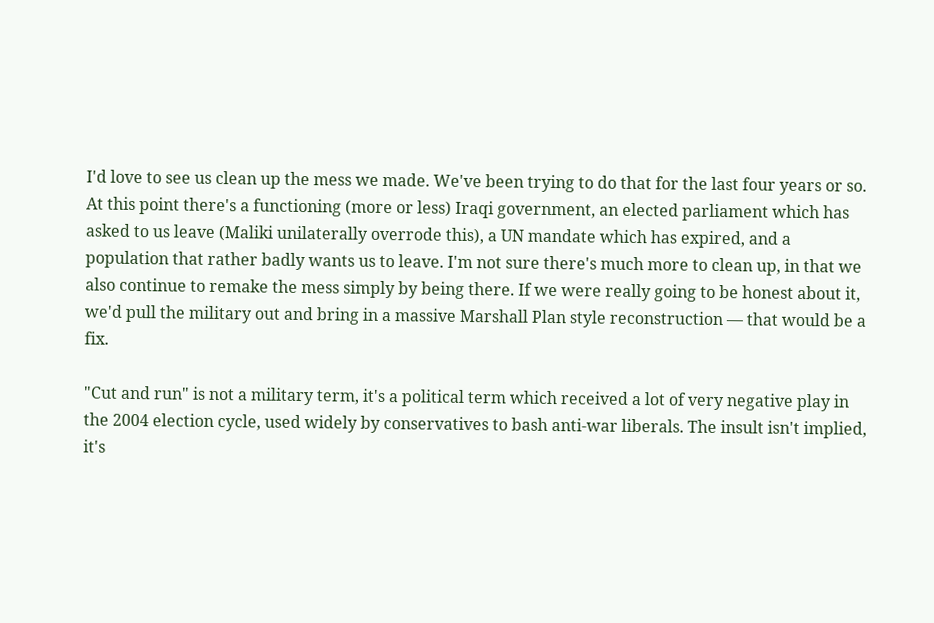I'd love to see us clean up the mess we made. We've been trying to do that for the last four years or so. At this point there's a functioning (more or less) Iraqi government, an elected parliament which has asked to us leave (Maliki unilaterally overrode this), a UN mandate which has expired, and a population that rather badly wants us to leave. I'm not sure there's much more to clean up, in that we also continue to remake the mess simply by being there. If we were really going to be honest about it, we'd pull the military out and bring in a massive Marshall Plan style reconstruction — that would be a fix.

"Cut and run" is not a military term, it's a political term which received a lot of very negative play in the 2004 election cycle, used widely by conservatives to bash anti-war liberals. The insult isn't implied, it's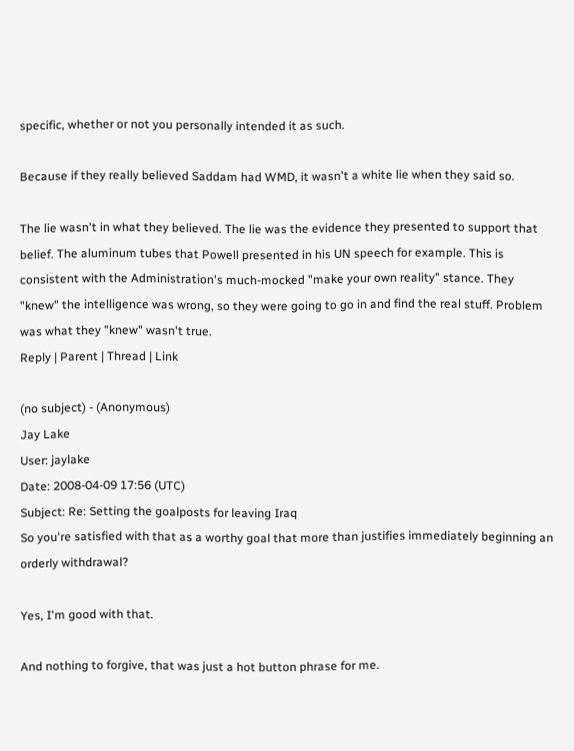specific, whether or not you personally intended it as such.

Because if they really believed Saddam had WMD, it wasn't a white lie when they said so.

The lie wasn't in what they believed. The lie was the evidence they presented to support that belief. The aluminum tubes that Powell presented in his UN speech for example. This is consistent with the Administration's much-mocked "make your own reality" stance. They "knew" the intelligence was wrong, so they were going to go in and find the real stuff. Problem was what they "knew" wasn't true.
Reply | Parent | Thread | Link

(no subject) - (Anonymous)
Jay Lake
User: jaylake
Date: 2008-04-09 17:56 (UTC)
Subject: Re: Setting the goalposts for leaving Iraq
So you're satisfied with that as a worthy goal that more than justifies immediately beginning an orderly withdrawal?

Yes, I'm good with that.

And nothing to forgive, that was just a hot button phrase for me.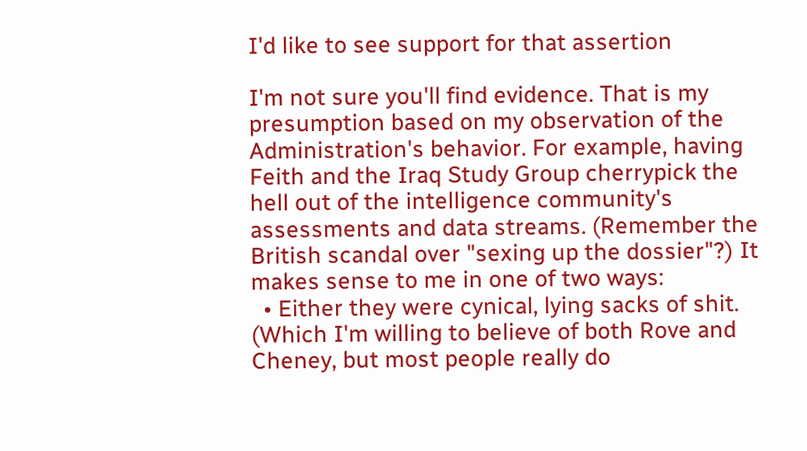I'd like to see support for that assertion

I'm not sure you'll find evidence. That is my presumption based on my observation of the Administration's behavior. For example, having Feith and the Iraq Study Group cherrypick the hell out of the intelligence community's assessments and data streams. (Remember the British scandal over "sexing up the dossier"?) It makes sense to me in one of two ways:
  • Either they were cynical, lying sacks of shit. (Which I'm willing to believe of both Rove and Cheney, but most people really do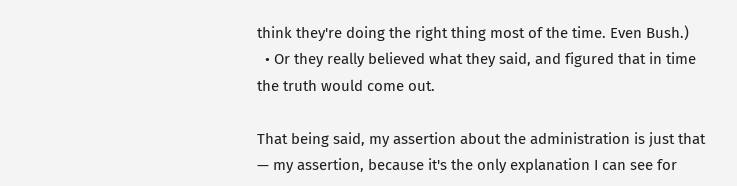think they're doing the right thing most of the time. Even Bush.)
  • Or they really believed what they said, and figured that in time the truth would come out.

That being said, my assertion about the administration is just that — my assertion, because it's the only explanation I can see for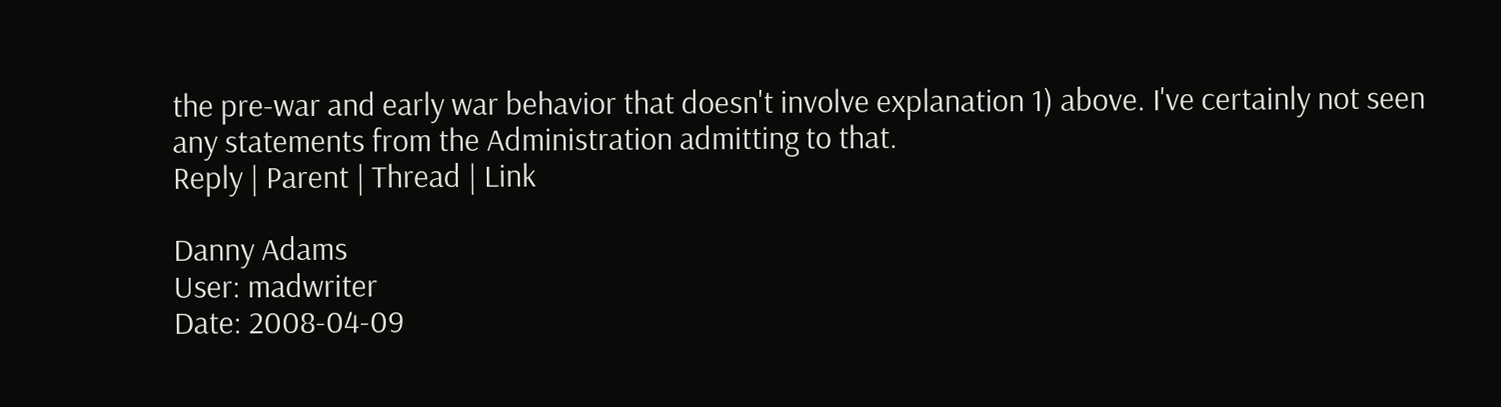the pre-war and early war behavior that doesn't involve explanation 1) above. I've certainly not seen any statements from the Administration admitting to that.
Reply | Parent | Thread | Link

Danny Adams
User: madwriter
Date: 2008-04-09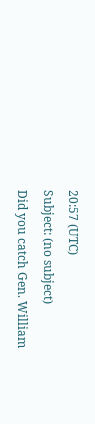20:57 (UTC)
Subject: (no subject)
Did you catch Gen. William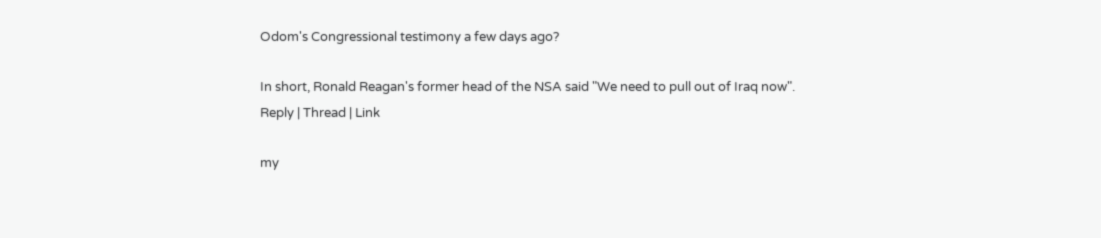Odom's Congressional testimony a few days ago?

In short, Ronald Reagan's former head of the NSA said "We need to pull out of Iraq now".
Reply | Thread | Link

my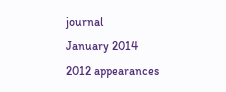journal
January 2014
2012 appearances